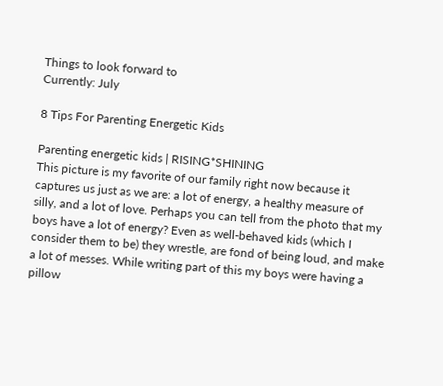Things to look forward to
Currently: July

8 Tips For Parenting Energetic Kids

Parenting energetic kids | RISING*SHINING
This picture is my favorite of our family right now because it captures us just as we are: a lot of energy, a healthy measure of silly, and a lot of love. Perhaps you can tell from the photo that my boys have a lot of energy? Even as well-behaved kids (which I consider them to be) they wrestle, are fond of being loud, and make a lot of messes. While writing part of this my boys were having a pillow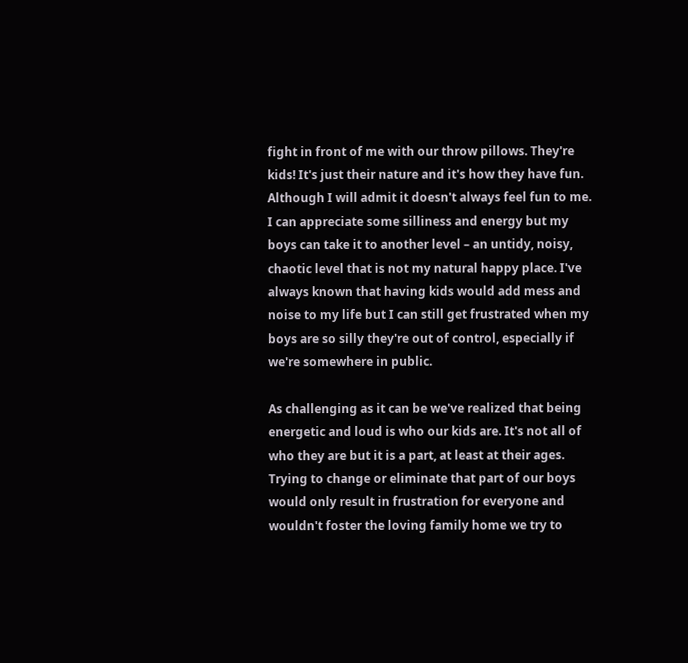fight in front of me with our throw pillows. They're kids! It's just their nature and it's how they have fun. Although I will admit it doesn't always feel fun to me. I can appreciate some silliness and energy but my boys can take it to another level – an untidy, noisy, chaotic level that is not my natural happy place. I've always known that having kids would add mess and noise to my life but I can still get frustrated when my boys are so silly they're out of control, especially if we're somewhere in public.

As challenging as it can be we've realized that being energetic and loud is who our kids are. It's not all of who they are but it is a part, at least at their ages. Trying to change or eliminate that part of our boys would only result in frustration for everyone and wouldn't foster the loving family home we try to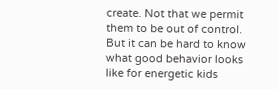create. Not that we permit them to be out of control. But it can be hard to know what good behavior looks like for energetic kids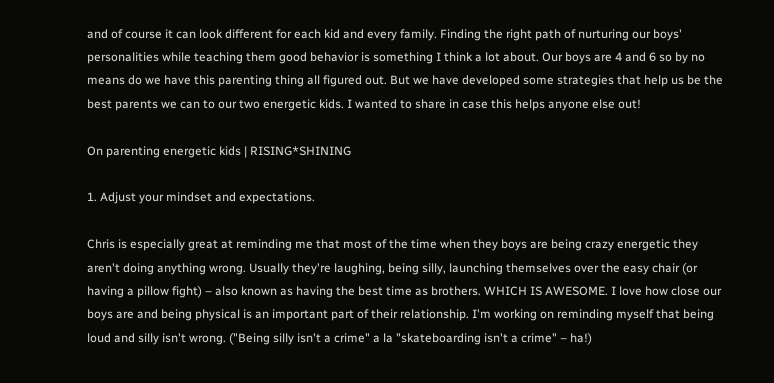and of course it can look different for each kid and every family. Finding the right path of nurturing our boys' personalities while teaching them good behavior is something I think a lot about. Our boys are 4 and 6 so by no means do we have this parenting thing all figured out. But we have developed some strategies that help us be the best parents we can to our two energetic kids. I wanted to share in case this helps anyone else out!

On parenting energetic kids | RISING*SHINING

1. Adjust your mindset and expectations.

Chris is especially great at reminding me that most of the time when they boys are being crazy energetic they aren't doing anything wrong. Usually they're laughing, being silly, launching themselves over the easy chair (or having a pillow fight) – also known as having the best time as brothers. WHICH IS AWESOME. I love how close our boys are and being physical is an important part of their relationship. I'm working on reminding myself that being loud and silly isn't wrong. ("Being silly isn't a crime" a la "skateboarding isn't a crime" – ha!)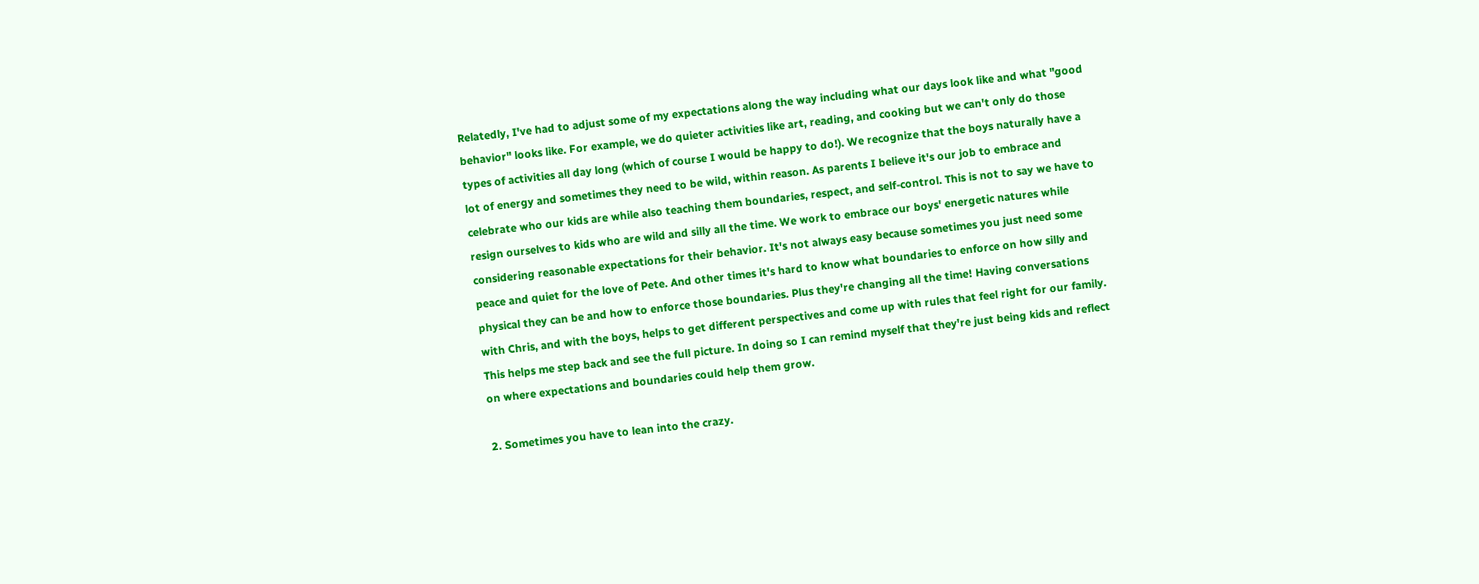Relatedly, I've had to adjust some of my expectations along the way including what our days look like and what "good behavior" looks like. For example, we do quieter activities like art, reading, and cooking but we can't only do those types of activities all day long (which of course I would be happy to do!). We recognize that the boys naturally have a lot of energy and sometimes they need to be wild, within reason. As parents I believe it's our job to embrace and celebrate who our kids are while also teaching them boundaries, respect, and self-control. This is not to say we have to resign ourselves to kids who are wild and silly all the time. We work to embrace our boys' energetic natures while considering reasonable expectations for their behavior. It's not always easy because sometimes you just need some peace and quiet for the love of Pete. And other times it's hard to know what boundaries to enforce on how silly and physical they can be and how to enforce those boundaries. Plus they're changing all the time! Having conversations with Chris, and with the boys, helps to get different perspectives and come up with rules that feel right for our family. This helps me step back and see the full picture. In doing so I can remind myself that they're just being kids and reflect on where expectations and boundaries could help them grow.

2. Sometimes you have to lean into the crazy.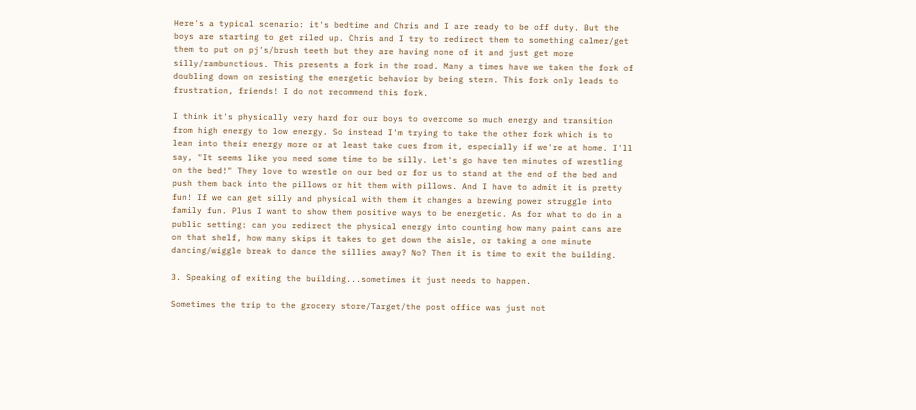Here's a typical scenario: it's bedtime and Chris and I are ready to be off duty. But the boys are starting to get riled up. Chris and I try to redirect them to something calmer/get them to put on pj's/brush teeth but they are having none of it and just get more silly/rambunctious. This presents a fork in the road. Many a times have we taken the fork of doubling down on resisting the energetic behavior by being stern. This fork only leads to frustration, friends! I do not recommend this fork.

I think it's physically very hard for our boys to overcome so much energy and transition from high energy to low energy. So instead I'm trying to take the other fork which is to lean into their energy more or at least take cues from it, especially if we're at home. I'll say, "It seems like you need some time to be silly. Let's go have ten minutes of wrestling on the bed!" They love to wrestle on our bed or for us to stand at the end of the bed and push them back into the pillows or hit them with pillows. And I have to admit it is pretty fun! If we can get silly and physical with them it changes a brewing power struggle into family fun. Plus I want to show them positive ways to be energetic. As for what to do in a public setting: can you redirect the physical energy into counting how many paint cans are on that shelf, how many skips it takes to get down the aisle, or taking a one minute dancing/wiggle break to dance the sillies away? No? Then it is time to exit the building.

3. Speaking of exiting the building...sometimes it just needs to happen.

Sometimes the trip to the grocery store/Target/the post office was just not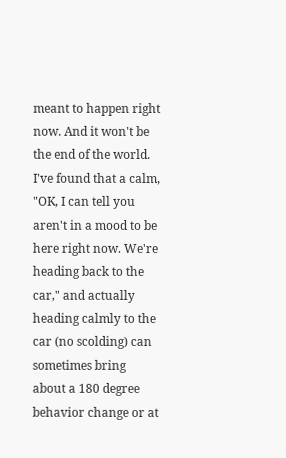meant to happen right now. And it won't be the end of the world. I've found that a calm, "OK, I can tell you aren't in a mood to be here right now. We're heading back to the car," and actually heading calmly to the car (no scolding) can sometimes bring about a 180 degree behavior change or at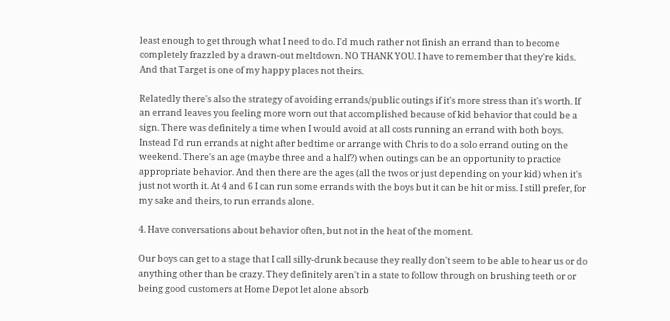least enough to get through what I need to do. I'd much rather not finish an errand than to become completely frazzled by a drawn-out meltdown. NO THANK YOU. I have to remember that they're kids. And that Target is one of my happy places not theirs.

Relatedly there's also the strategy of avoiding errands/public outings if it's more stress than it's worth. If an errand leaves you feeling more worn out that accomplished because of kid behavior that could be a sign. There was definitely a time when I would avoid at all costs running an errand with both boys. Instead I'd run errands at night after bedtime or arrange with Chris to do a solo errand outing on the weekend. There's an age (maybe three and a half?) when outings can be an opportunity to practice appropriate behavior. And then there are the ages (all the twos or just depending on your kid) when it's just not worth it. At 4 and 6 I can run some errands with the boys but it can be hit or miss. I still prefer, for my sake and theirs, to run errands alone.

4. Have conversations about behavior often, but not in the heat of the moment.

Our boys can get to a stage that I call silly-drunk because they really don't seem to be able to hear us or do anything other than be crazy. They definitely aren't in a state to follow through on brushing teeth or or being good customers at Home Depot let alone absorb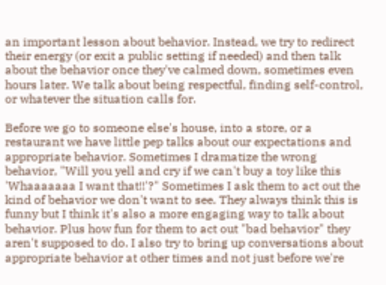an important lesson about behavior. Instead, we try to redirect their energy (or exit a public setting if needed) and then talk about the behavior once they've calmed down, sometimes even hours later. We talk about being respectful, finding self-control, or whatever the situation calls for.

Before we go to someone else's house, into a store, or a restaurant we have little pep talks about our expectations and appropriate behavior. Sometimes I dramatize the wrong behavior, "Will you yell and cry if we can't buy a toy like this 'Whaaaaaaa I want that!!'?" Sometimes I ask them to act out the kind of behavior we don't want to see. They always think this is funny but I think it's also a more engaging way to talk about behavior. Plus how fun for them to act out "bad behavior" they aren't supposed to do. I also try to bring up conversations about appropriate behavior at other times and not just before we're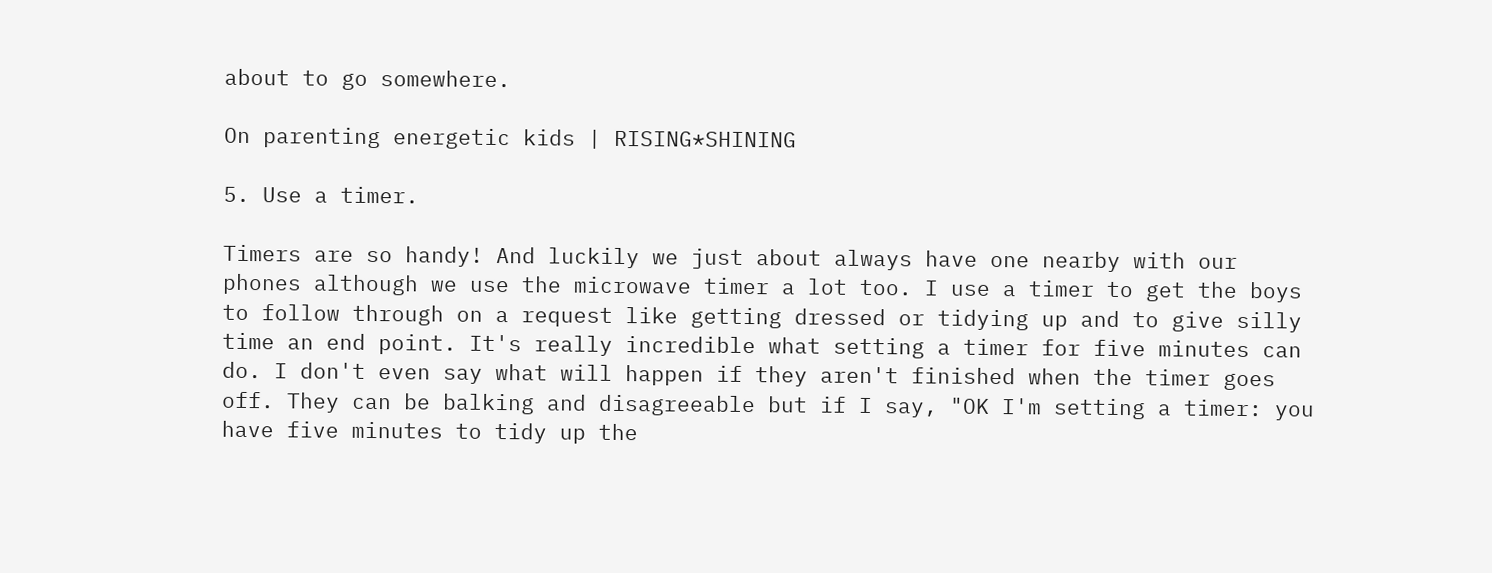about to go somewhere.

On parenting energetic kids | RISING*SHINING

5. Use a timer.

Timers are so handy! And luckily we just about always have one nearby with our phones although we use the microwave timer a lot too. I use a timer to get the boys to follow through on a request like getting dressed or tidying up and to give silly time an end point. It's really incredible what setting a timer for five minutes can do. I don't even say what will happen if they aren't finished when the timer goes off. They can be balking and disagreeable but if I say, "OK I'm setting a timer: you have five minutes to tidy up the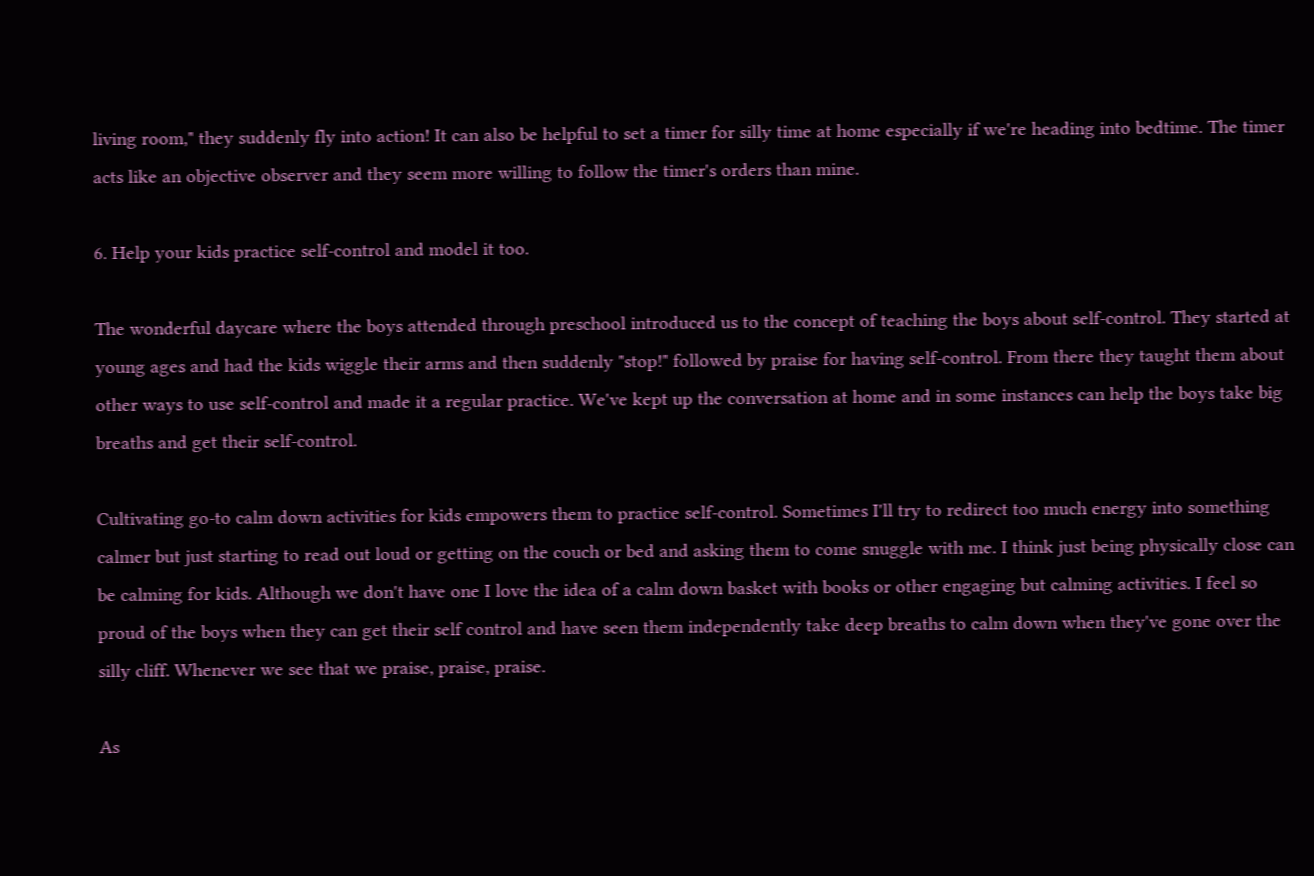living room," they suddenly fly into action! It can also be helpful to set a timer for silly time at home especially if we're heading into bedtime. The timer acts like an objective observer and they seem more willing to follow the timer's orders than mine.

6. Help your kids practice self-control and model it too.

The wonderful daycare where the boys attended through preschool introduced us to the concept of teaching the boys about self-control. They started at young ages and had the kids wiggle their arms and then suddenly "stop!" followed by praise for having self-control. From there they taught them about other ways to use self-control and made it a regular practice. We've kept up the conversation at home and in some instances can help the boys take big breaths and get their self-control.

Cultivating go-to calm down activities for kids empowers them to practice self-control. Sometimes I'll try to redirect too much energy into something calmer but just starting to read out loud or getting on the couch or bed and asking them to come snuggle with me. I think just being physically close can be calming for kids. Although we don't have one I love the idea of a calm down basket with books or other engaging but calming activities. I feel so proud of the boys when they can get their self control and have seen them independently take deep breaths to calm down when they've gone over the silly cliff. Whenever we see that we praise, praise, praise.

As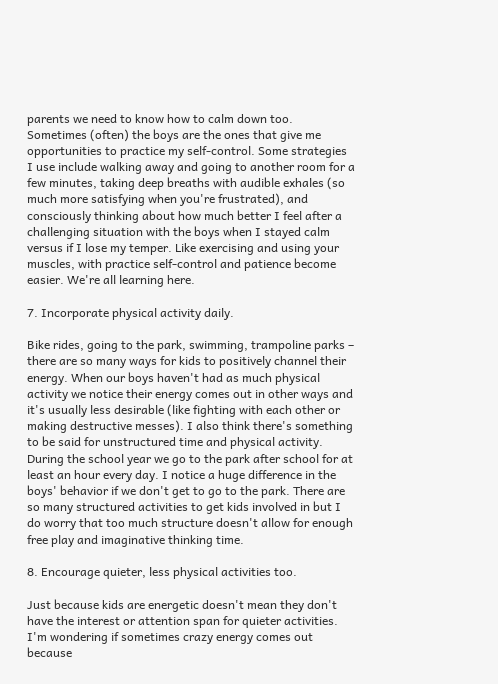parents we need to know how to calm down too. Sometimes (often) the boys are the ones that give me opportunities to practice my self-control. Some strategies I use include walking away and going to another room for a few minutes, taking deep breaths with audible exhales (so much more satisfying when you're frustrated), and consciously thinking about how much better I feel after a challenging situation with the boys when I stayed calm versus if I lose my temper. Like exercising and using your muscles, with practice self-control and patience become easier. We're all learning here.

7. Incorporate physical activity daily.

Bike rides, going to the park, swimming, trampoline parks – there are so many ways for kids to positively channel their energy. When our boys haven't had as much physical activity we notice their energy comes out in other ways and it's usually less desirable (like fighting with each other or making destructive messes). I also think there's something to be said for unstructured time and physical activity. During the school year we go to the park after school for at least an hour every day. I notice a huge difference in the boys' behavior if we don't get to go to the park. There are so many structured activities to get kids involved in but I do worry that too much structure doesn't allow for enough free play and imaginative thinking time.

8. Encourage quieter, less physical activities too.

Just because kids are energetic doesn't mean they don't have the interest or attention span for quieter activities. I'm wondering if sometimes crazy energy comes out because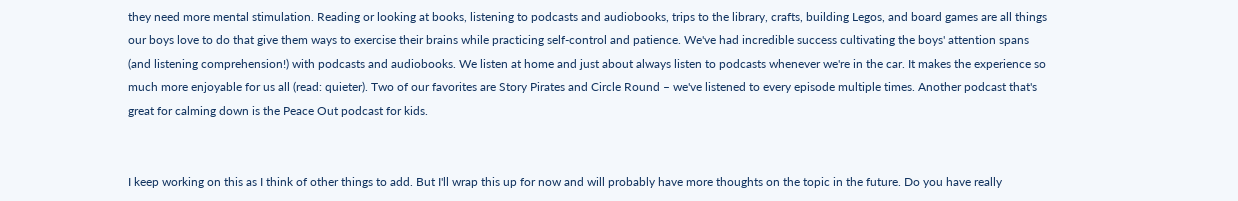they need more mental stimulation. Reading or looking at books, listening to podcasts and audiobooks, trips to the library, crafts, building Legos, and board games are all things our boys love to do that give them ways to exercise their brains while practicing self-control and patience. We've had incredible success cultivating the boys' attention spans (and listening comprehension!) with podcasts and audiobooks. We listen at home and just about always listen to podcasts whenever we're in the car. It makes the experience so much more enjoyable for us all (read: quieter). Two of our favorites are Story Pirates and Circle Round – we've listened to every episode multiple times. Another podcast that's great for calming down is the Peace Out podcast for kids.


I keep working on this as I think of other things to add. But I'll wrap this up for now and will probably have more thoughts on the topic in the future. Do you have really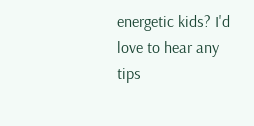energetic kids? I'd love to hear any tips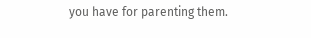you have for parenting them.